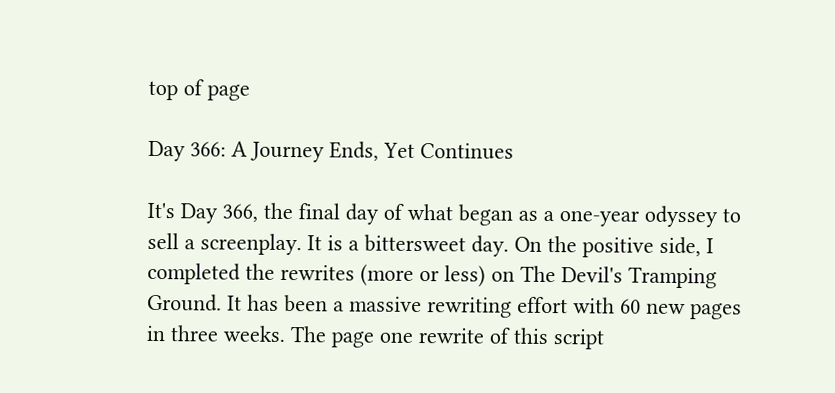top of page

Day 366: A Journey Ends, Yet Continues

It's Day 366, the final day of what began as a one-year odyssey to sell a screenplay. It is a bittersweet day. On the positive side, I completed the rewrites (more or less) on The Devil's Tramping Ground. It has been a massive rewriting effort with 60 new pages in three weeks. The page one rewrite of this script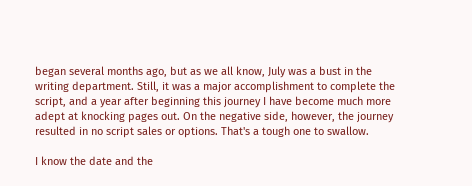began several months ago, but as we all know, July was a bust in the writing department. Still, it was a major accomplishment to complete the script, and a year after beginning this journey I have become much more adept at knocking pages out. On the negative side, however, the journey resulted in no script sales or options. That's a tough one to swallow.

I know the date and the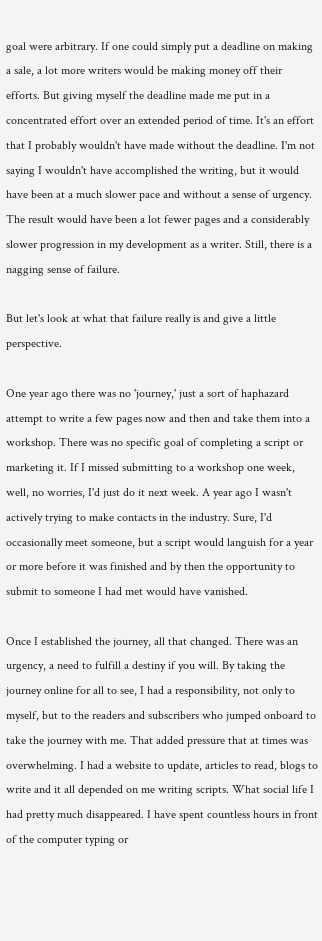goal were arbitrary. If one could simply put a deadline on making a sale, a lot more writers would be making money off their efforts. But giving myself the deadline made me put in a concentrated effort over an extended period of time. It's an effort that I probably wouldn't have made without the deadline. I'm not saying I wouldn't have accomplished the writing, but it would have been at a much slower pace and without a sense of urgency. The result would have been a lot fewer pages and a considerably slower progression in my development as a writer. Still, there is a nagging sense of failure.

But let's look at what that failure really is and give a little perspective.

One year ago there was no 'journey,' just a sort of haphazard attempt to write a few pages now and then and take them into a workshop. There was no specific goal of completing a script or marketing it. If I missed submitting to a workshop one week, well, no worries, I'd just do it next week. A year ago I wasn't actively trying to make contacts in the industry. Sure, I'd occasionally meet someone, but a script would languish for a year or more before it was finished and by then the opportunity to submit to someone I had met would have vanished.

Once I established the journey, all that changed. There was an urgency, a need to fulfill a destiny if you will. By taking the journey online for all to see, I had a responsibility, not only to myself, but to the readers and subscribers who jumped onboard to take the journey with me. That added pressure that at times was overwhelming. I had a website to update, articles to read, blogs to write and it all depended on me writing scripts. What social life I had pretty much disappeared. I have spent countless hours in front of the computer typing or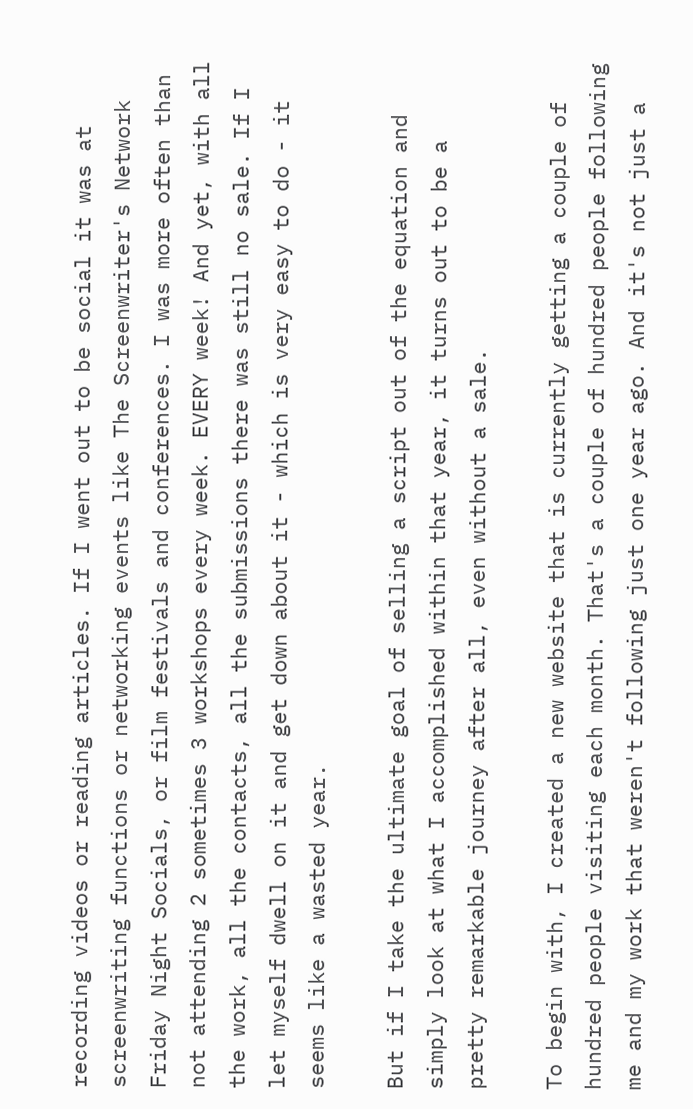recording videos or reading articles. If I went out to be social it was at screenwriting functions or networking events like The Screenwriter's Network Friday Night Socials, or film festivals and conferences. I was more often than not attending 2 sometimes 3 workshops every week. EVERY week! And yet, with all the work, all the contacts, all the submissions there was still no sale. If I let myself dwell on it and get down about it - which is very easy to do - it seems like a wasted year.

But if I take the ultimate goal of selling a script out of the equation and simply look at what I accomplished within that year, it turns out to be a pretty remarkable journey after all, even without a sale.

To begin with, I created a new website that is currently getting a couple of hundred people visiting each month. That's a couple of hundred people following me and my work that weren't following just one year ago. And it's not just a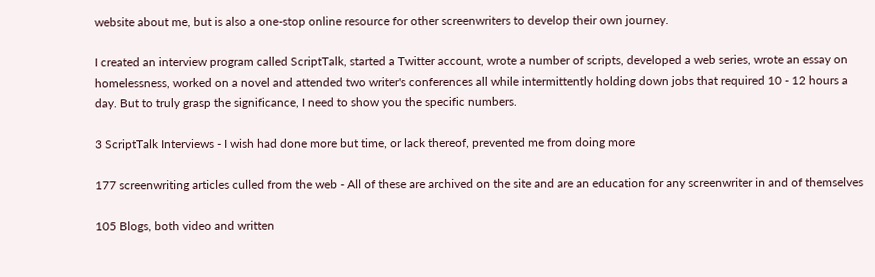website about me, but is also a one-stop online resource for other screenwriters to develop their own journey.

I created an interview program called ScriptTalk, started a Twitter account, wrote a number of scripts, developed a web series, wrote an essay on homelessness, worked on a novel and attended two writer's conferences all while intermittently holding down jobs that required 10 - 12 hours a day. But to truly grasp the significance, I need to show you the specific numbers.

3 ScriptTalk Interviews - I wish had done more but time, or lack thereof, prevented me from doing more

177 screenwriting articles culled from the web - All of these are archived on the site and are an education for any screenwriter in and of themselves

105 Blogs, both video and written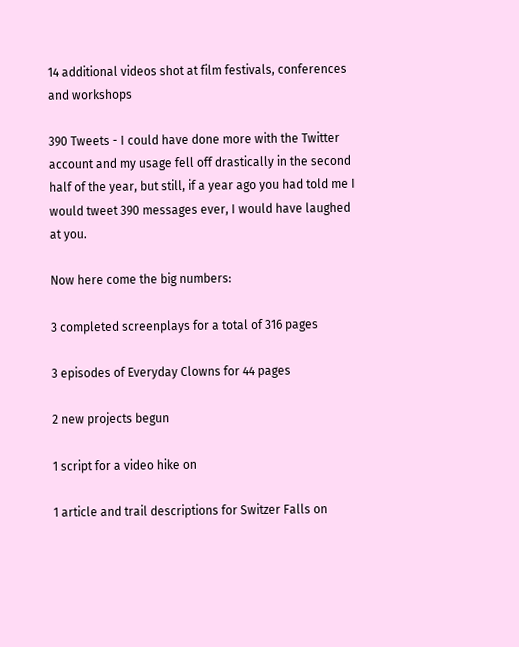14 additional videos shot at film festivals, conferences and workshops

390 Tweets - I could have done more with the Twitter account and my usage fell off drastically in the second half of the year, but still, if a year ago you had told me I would tweet 390 messages ever, I would have laughed at you.

Now here come the big numbers:

3 completed screenplays for a total of 316 pages

3 episodes of Everyday Clowns for 44 pages

2 new projects begun

1 script for a video hike on

1 article and trail descriptions for Switzer Falls on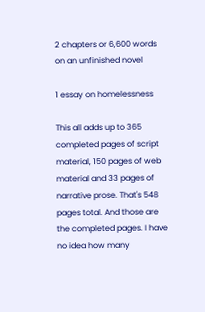2 chapters or 6,600 words on an unfinished novel

1 essay on homelessness

This all adds up to 365 completed pages of script material, 150 pages of web material and 33 pages of narrative prose. That's 548 pages total. And those are the completed pages. I have no idea how many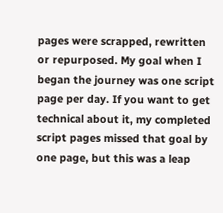pages were scrapped, rewritten or repurposed. My goal when I began the journey was one script page per day. If you want to get technical about it, my completed script pages missed that goal by one page, but this was a leap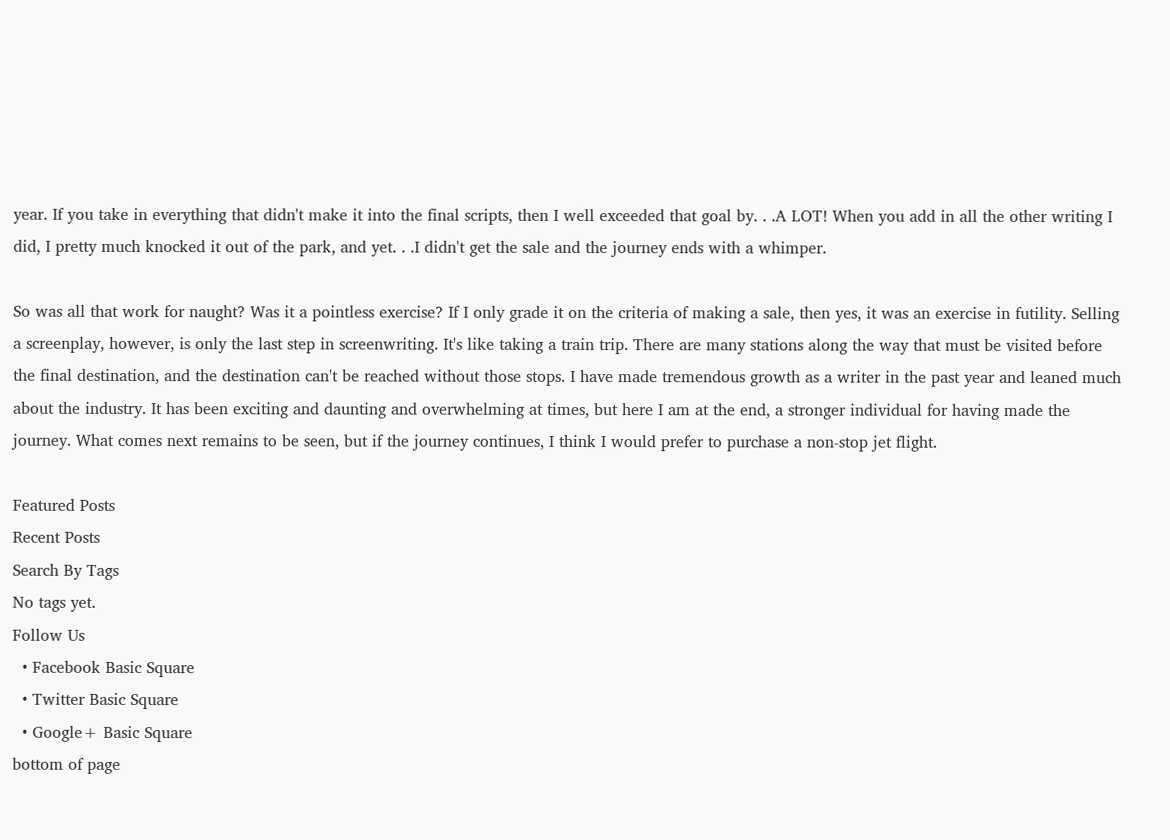year. If you take in everything that didn't make it into the final scripts, then I well exceeded that goal by. . .A LOT! When you add in all the other writing I did, I pretty much knocked it out of the park, and yet. . .I didn't get the sale and the journey ends with a whimper.

So was all that work for naught? Was it a pointless exercise? If I only grade it on the criteria of making a sale, then yes, it was an exercise in futility. Selling a screenplay, however, is only the last step in screenwriting. It's like taking a train trip. There are many stations along the way that must be visited before the final destination, and the destination can't be reached without those stops. I have made tremendous growth as a writer in the past year and leaned much about the industry. It has been exciting and daunting and overwhelming at times, but here I am at the end, a stronger individual for having made the journey. What comes next remains to be seen, but if the journey continues, I think I would prefer to purchase a non-stop jet flight.

Featured Posts
Recent Posts
Search By Tags
No tags yet.
Follow Us
  • Facebook Basic Square
  • Twitter Basic Square
  • Google+ Basic Square
bottom of page